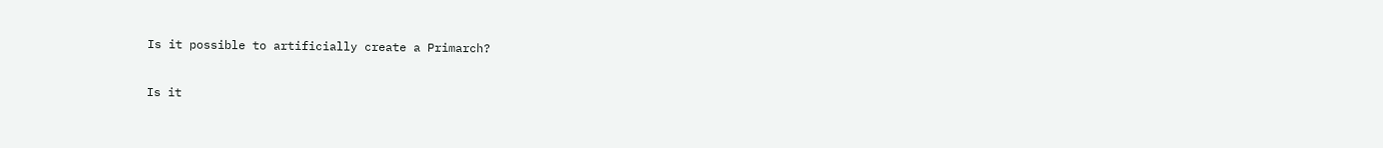Is it possible to artificially create a Primarch?

Is it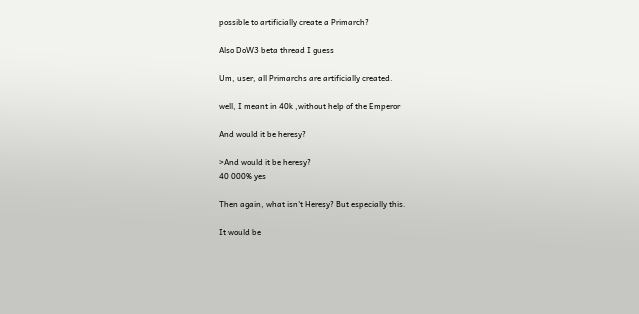possible to artificially create a Primarch?

Also DoW3 beta thread I guess

Um, user, all Primarchs are artificially created.

well, I meant in 40k ,without help of the Emperor

And would it be heresy?

>And would it be heresy?
40 000% yes

Then again, what isn't Heresy? But especially this.

It would be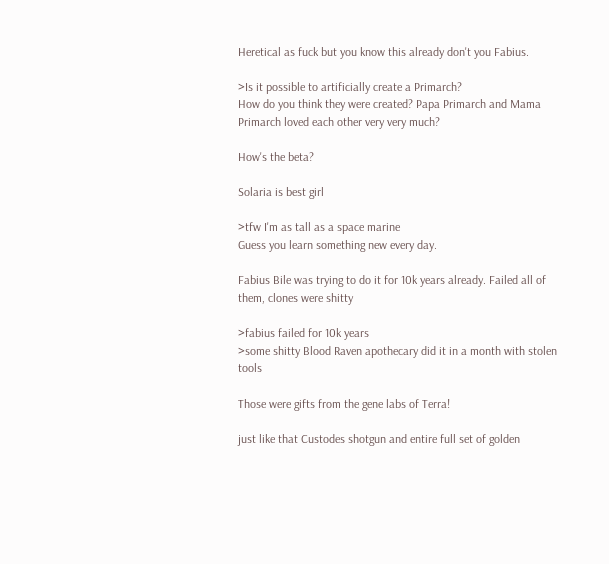Heretical as fuck but you know this already don't you Fabius.

>Is it possible to artificially create a Primarch?
How do you think they were created? Papa Primarch and Mama Primarch loved each other very very much?

How's the beta?

Solaria is best girl

>tfw I'm as tall as a space marine
Guess you learn something new every day.

Fabius Bile was trying to do it for 10k years already. Failed all of them, clones were shitty

>fabius failed for 10k years
>some shitty Blood Raven apothecary did it in a month with stolen tools

Those were gifts from the gene labs of Terra!

just like that Custodes shotgun and entire full set of golden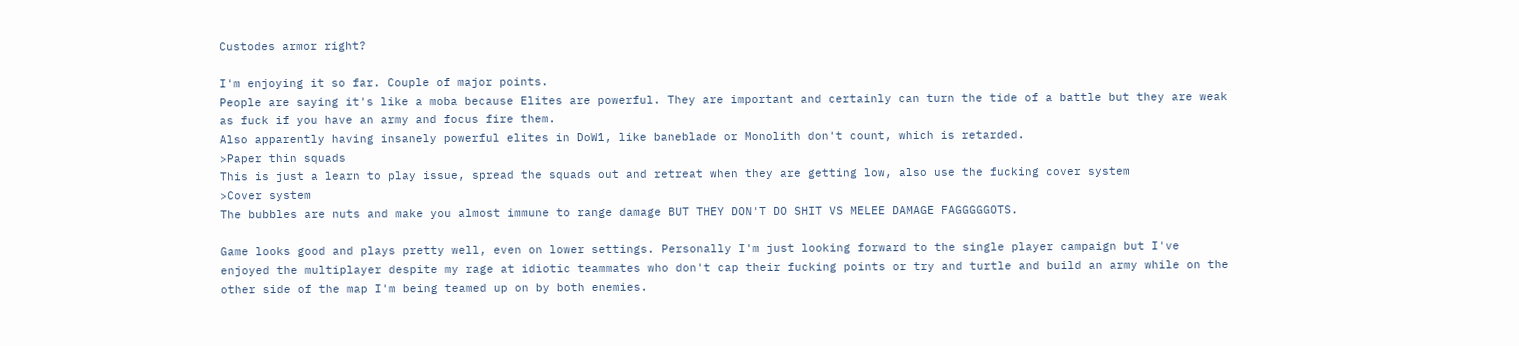Custodes armor right?

I'm enjoying it so far. Couple of major points.
People are saying it's like a moba because Elites are powerful. They are important and certainly can turn the tide of a battle but they are weak as fuck if you have an army and focus fire them.
Also apparently having insanely powerful elites in DoW1, like baneblade or Monolith don't count, which is retarded.
>Paper thin squads
This is just a learn to play issue, spread the squads out and retreat when they are getting low, also use the fucking cover system
>Cover system
The bubbles are nuts and make you almost immune to range damage BUT THEY DON'T DO SHIT VS MELEE DAMAGE FAGGGGGOTS.

Game looks good and plays pretty well, even on lower settings. Personally I'm just looking forward to the single player campaign but I've enjoyed the multiplayer despite my rage at idiotic teammates who don't cap their fucking points or try and turtle and build an army while on the other side of the map I'm being teamed up on by both enemies.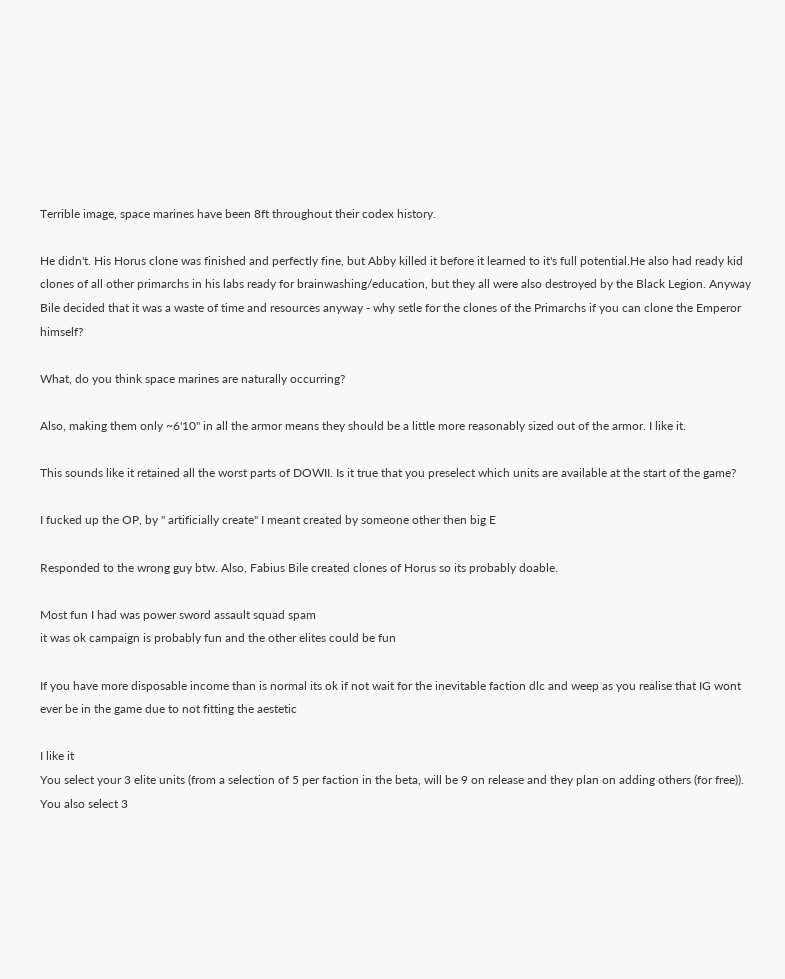Terrible image, space marines have been 8ft throughout their codex history.

He didn't. His Horus clone was finished and perfectly fine, but Abby killed it before it learned to it's full potential.He also had ready kid clones of all other primarchs in his labs ready for brainwashing/education, but they all were also destroyed by the Black Legion. Anyway Bile decided that it was a waste of time and resources anyway - why setle for the clones of the Primarchs if you can clone the Emperor himself?

What, do you think space marines are naturally occurring?

Also, making them only ~6'10'' in all the armor means they should be a little more reasonably sized out of the armor. I like it.

This sounds like it retained all the worst parts of DOWII. Is it true that you preselect which units are available at the start of the game?

I fucked up the OP, by " artificially create" I meant created by someone other then big E

Responded to the wrong guy btw. Also, Fabius Bile created clones of Horus so its probably doable.

Most fun I had was power sword assault squad spam
it was ok campaign is probably fun and the other elites could be fun

If you have more disposable income than is normal its ok if not wait for the inevitable faction dlc and weep as you realise that IG wont ever be in the game due to not fitting the aestetic

I like it
You select your 3 elite units (from a selection of 5 per faction in the beta, will be 9 on release and they plan on adding others (for free)). You also select 3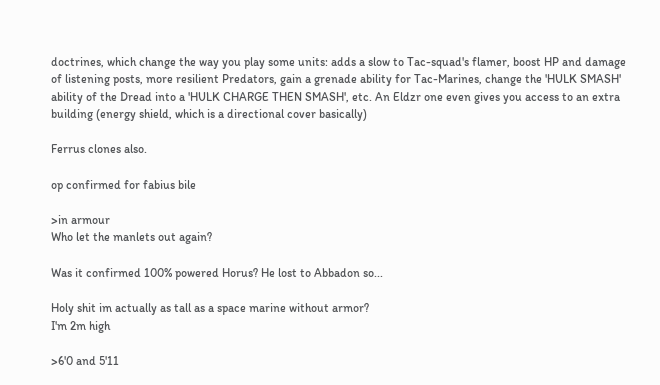doctrines, which change the way you play some units: adds a slow to Tac-squad's flamer, boost HP and damage of listening posts, more resilient Predators, gain a grenade ability for Tac-Marines, change the 'HULK SMASH' ability of the Dread into a 'HULK CHARGE THEN SMASH', etc. An Eldzr one even gives you access to an extra building (energy shield, which is a directional cover basically)

Ferrus clones also.

op confirmed for fabius bile

>in armour
Who let the manlets out again?

Was it confirmed 100% powered Horus? He lost to Abbadon so...

Holy shit im actually as tall as a space marine without armor?
I'm 2m high

>6'0 and 5'11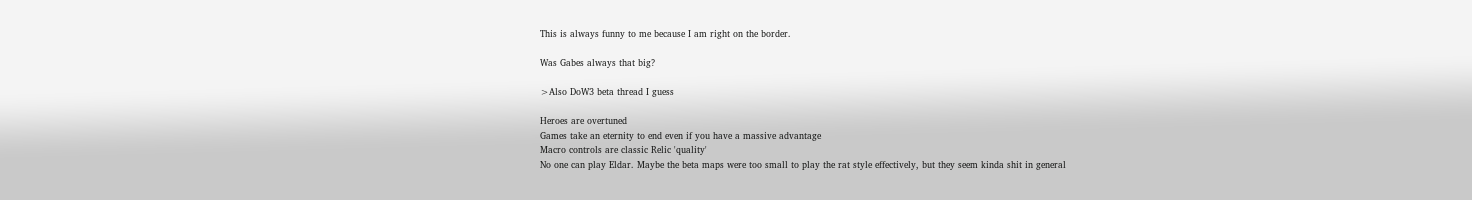This is always funny to me because I am right on the border.

Was Gabes always that big?

>Also DoW3 beta thread I guess

Heroes are overtuned
Games take an eternity to end even if you have a massive advantage
Macro controls are classic Relic 'quality'
No one can play Eldar. Maybe the beta maps were too small to play the rat style effectively, but they seem kinda shit in general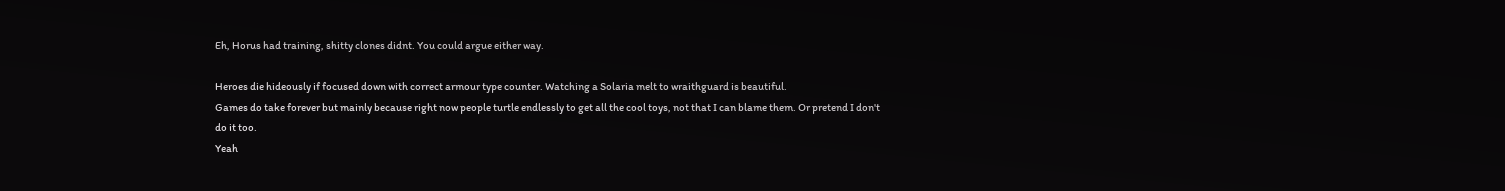Eh, Horus had training, shitty clones didnt. You could argue either way.

Heroes die hideously if focused down with correct armour type counter. Watching a Solaria melt to wraithguard is beautiful.
Games do take forever but mainly because right now people turtle endlessly to get all the cool toys, not that I can blame them. Or pretend I don't do it too.
Yeah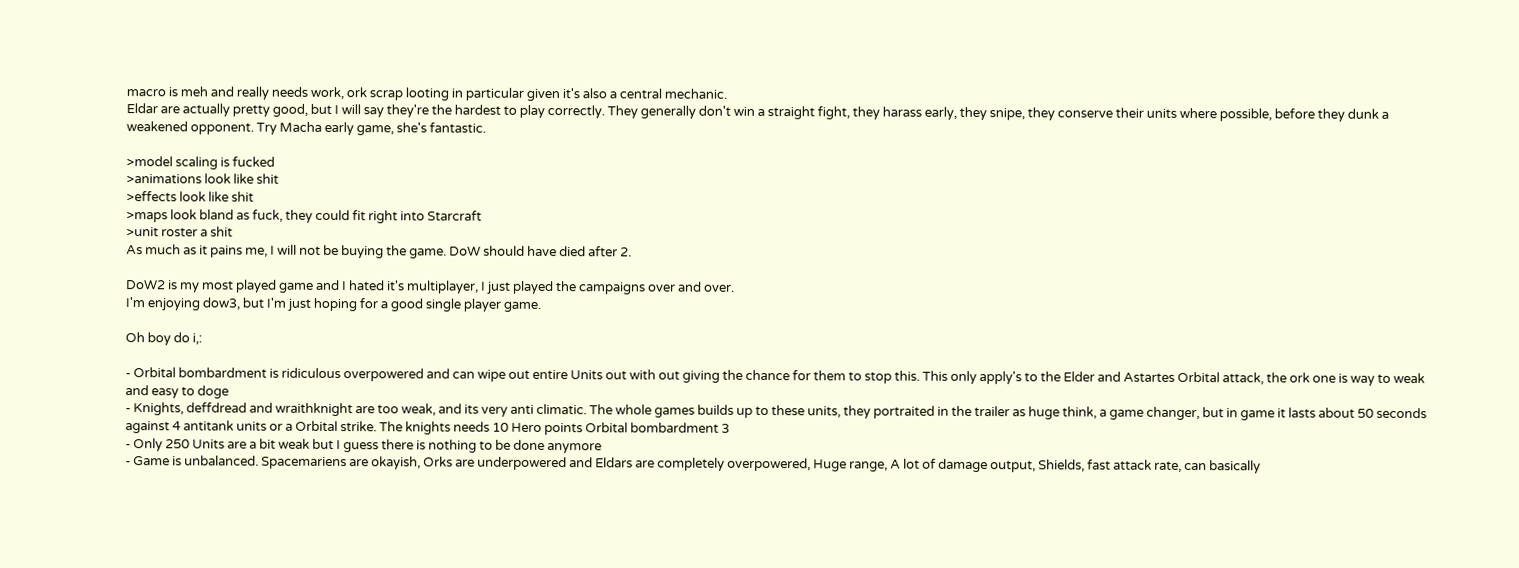macro is meh and really needs work, ork scrap looting in particular given it's also a central mechanic.
Eldar are actually pretty good, but I will say they're the hardest to play correctly. They generally don't win a straight fight, they harass early, they snipe, they conserve their units where possible, before they dunk a weakened opponent. Try Macha early game, she's fantastic.

>model scaling is fucked
>animations look like shit
>effects look like shit
>maps look bland as fuck, they could fit right into Starcraft
>unit roster a shit
As much as it pains me, I will not be buying the game. DoW should have died after 2.

DoW2 is my most played game and I hated it's multiplayer, I just played the campaigns over and over.
I'm enjoying dow3, but I'm just hoping for a good single player game.

Oh boy do i,:

- Orbital bombardment is ridiculous overpowered and can wipe out entire Units out with out giving the chance for them to stop this. This only apply's to the Elder and Astartes Orbital attack, the ork one is way to weak and easy to doge
- Knights, deffdread and wraithknight are too weak, and its very anti climatic. The whole games builds up to these units, they portraited in the trailer as huge think, a game changer, but in game it lasts about 50 seconds against 4 antitank units or a Orbital strike. The knights needs 10 Hero points Orbital bombardment 3
- Only 250 Units are a bit weak but I guess there is nothing to be done anymore
- Game is unbalanced. Spacemariens are okayish, Orks are underpowered and Eldars are completely overpowered, Huge range, A lot of damage output, Shields, fast attack rate, can basically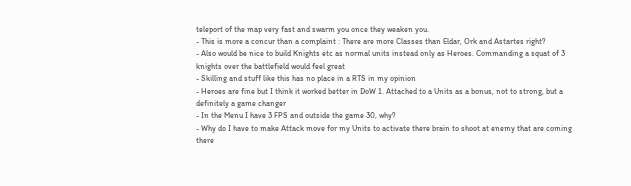teleport of the map very fast and swarm you once they weaken you.
- This is more a concur than a complaint : There are more Classes than Eldar, Ork and Astartes right?
- Also would be nice to build Knights etc as normal units instead only as Heroes. Commanding a squat of 3 knights over the battlefield would feel great
- Skilling and stuff like this has no place in a RTS in my opinion
- Heroes are fine but I think it worked better in DoW 1. Attached to a Units as a bonus, not to strong, but a definitely a game changer
- In the Menu I have 3 FPS and outside the game 30, why?
- Why do I have to make Attack move for my Units to activate there brain to shoot at enemy that are coming there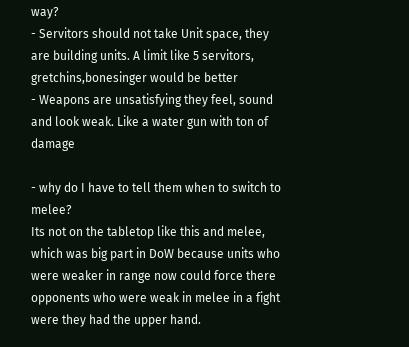way?
- Servitors should not take Unit space, they are building units. A limit like 5 servitors, gretchins,bonesinger would be better
- Weapons are unsatisfying they feel, sound and look weak. Like a water gun with ton of damage

- why do I have to tell them when to switch to melee?
Its not on the tabletop like this and melee, which was big part in DoW because units who were weaker in range now could force there opponents who were weak in melee in a fight were they had the upper hand.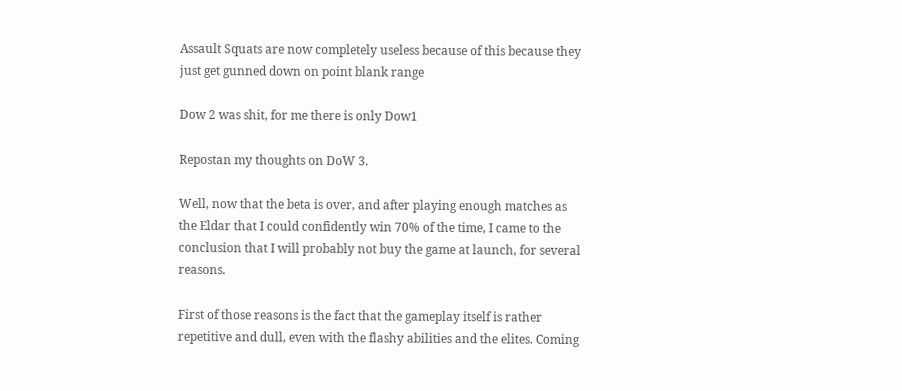Assault Squats are now completely useless because of this because they just get gunned down on point blank range

Dow 2 was shit, for me there is only Dow1

Repostan my thoughts on DoW 3.

Well, now that the beta is over, and after playing enough matches as the Eldar that I could confidently win 70% of the time, I came to the conclusion that I will probably not buy the game at launch, for several reasons.

First of those reasons is the fact that the gameplay itself is rather repetitive and dull, even with the flashy abilities and the elites. Coming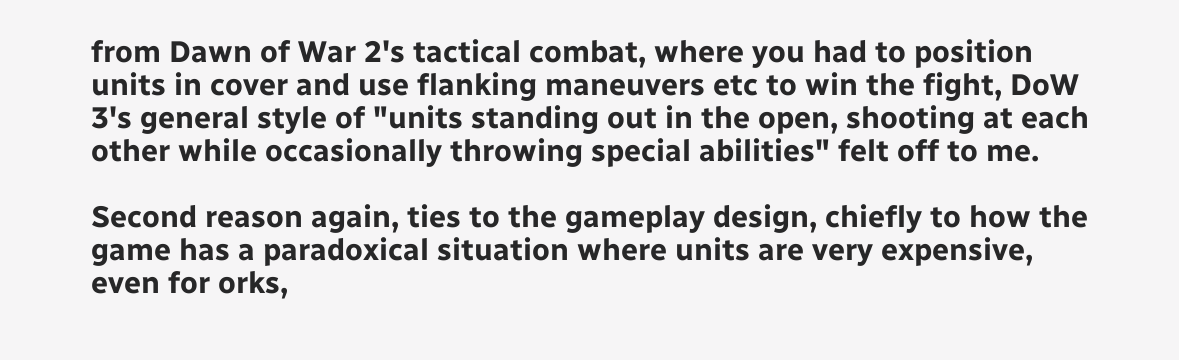from Dawn of War 2's tactical combat, where you had to position units in cover and use flanking maneuvers etc to win the fight, DoW 3's general style of "units standing out in the open, shooting at each other while occasionally throwing special abilities" felt off to me.

Second reason again, ties to the gameplay design, chiefly to how the game has a paradoxical situation where units are very expensive, even for orks,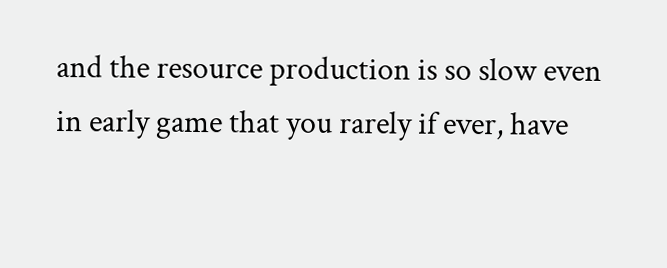and the resource production is so slow even in early game that you rarely if ever, have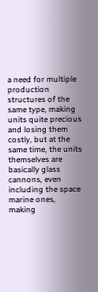a need for multiple production structures of the same type, making units quite precious and losing them costly, but at the same time, the units themselves are basically glass cannons, even including the space marine ones, making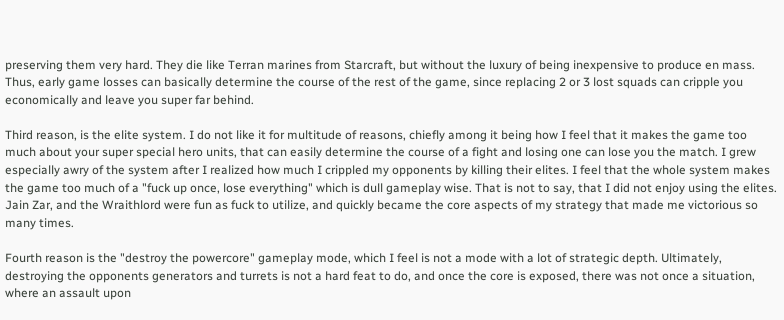preserving them very hard. They die like Terran marines from Starcraft, but without the luxury of being inexpensive to produce en mass. Thus, early game losses can basically determine the course of the rest of the game, since replacing 2 or 3 lost squads can cripple you economically and leave you super far behind.

Third reason, is the elite system. I do not like it for multitude of reasons, chiefly among it being how I feel that it makes the game too much about your super special hero units, that can easily determine the course of a fight and losing one can lose you the match. I grew especially awry of the system after I realized how much I crippled my opponents by killing their elites. I feel that the whole system makes the game too much of a "fuck up once, lose everything" which is dull gameplay wise. That is not to say, that I did not enjoy using the elites. Jain Zar, and the Wraithlord were fun as fuck to utilize, and quickly became the core aspects of my strategy that made me victorious so many times.

Fourth reason is the "destroy the powercore" gameplay mode, which I feel is not a mode with a lot of strategic depth. Ultimately, destroying the opponents generators and turrets is not a hard feat to do, and once the core is exposed, there was not once a situation, where an assault upon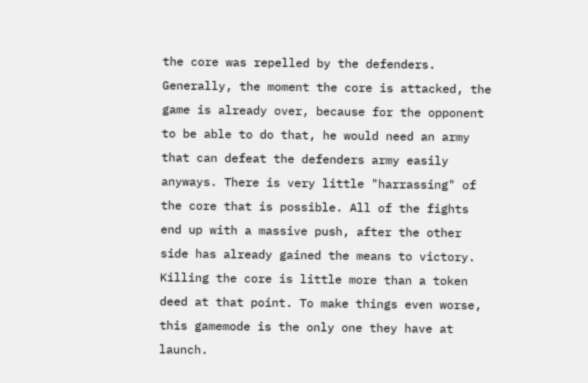the core was repelled by the defenders. Generally, the moment the core is attacked, the game is already over, because for the opponent to be able to do that, he would need an army that can defeat the defenders army easily anyways. There is very little "harrassing" of the core that is possible. All of the fights end up with a massive push, after the other side has already gained the means to victory. Killing the core is little more than a token deed at that point. To make things even worse, this gamemode is the only one they have at launch.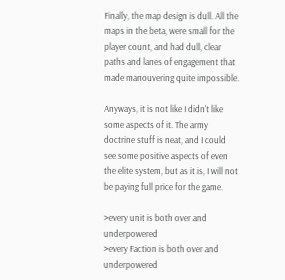Finally, the map design is dull. All the maps in the beta, were small for the player count, and had dull, clear paths and lanes of engagement that made manouvering quite impossible.

Anyways, it is not like I didn't like some aspects of it. The army doctrine stuff is neat, and I could see some positive aspects of even the elite system, but as it is, I will not be paying full price for the game.

>every unit is both over and underpowered
>every Faction is both over and underpowered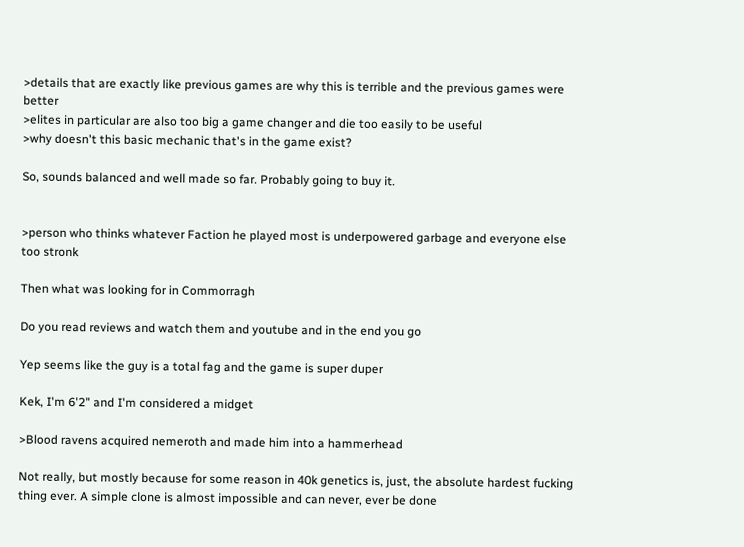>details that are exactly like previous games are why this is terrible and the previous games were better
>elites in particular are also too big a game changer and die too easily to be useful
>why doesn't this basic mechanic that's in the game exist?

So, sounds balanced and well made so far. Probably going to buy it.


>person who thinks whatever Faction he played most is underpowered garbage and everyone else too stronk

Then what was looking for in Commorragh

Do you read reviews and watch them and youtube and in the end you go

Yep seems like the guy is a total fag and the game is super duper

Kek, I'm 6'2" and I'm considered a midget

>Blood ravens acquired nemeroth and made him into a hammerhead

Not really, but mostly because for some reason in 40k genetics is, just, the absolute hardest fucking thing ever. A simple clone is almost impossible and can never, ever be done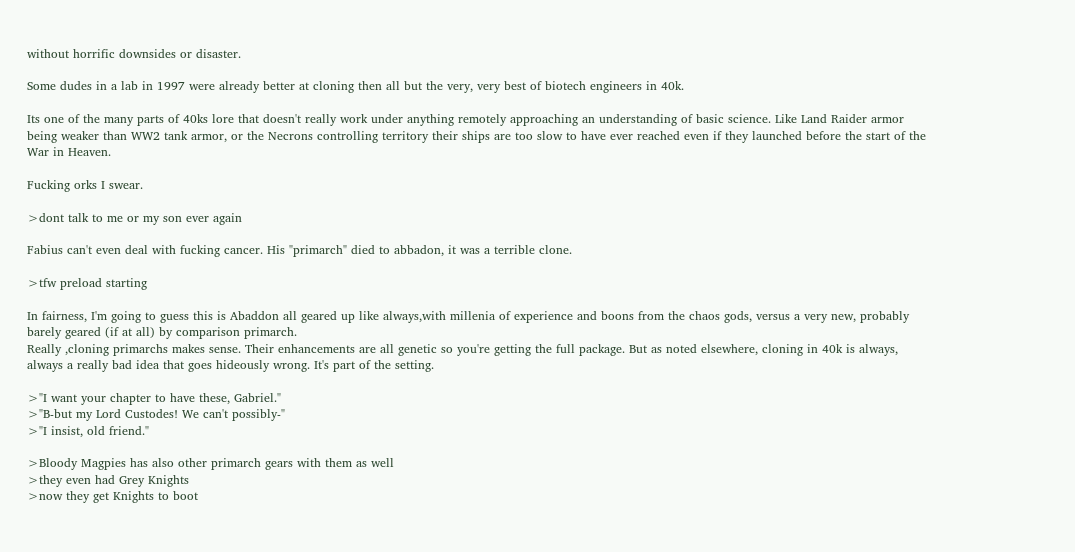without horrific downsides or disaster.

Some dudes in a lab in 1997 were already better at cloning then all but the very, very best of biotech engineers in 40k.

Its one of the many parts of 40ks lore that doesn't really work under anything remotely approaching an understanding of basic science. Like Land Raider armor being weaker than WW2 tank armor, or the Necrons controlling territory their ships are too slow to have ever reached even if they launched before the start of the War in Heaven.

Fucking orks I swear.

>dont talk to me or my son ever again

Fabius can't even deal with fucking cancer. His "primarch" died to abbadon, it was a terrible clone.

>tfw preload starting

In fairness, I'm going to guess this is Abaddon all geared up like always,with millenia of experience and boons from the chaos gods, versus a very new, probably barely geared (if at all) by comparison primarch.
Really ,cloning primarchs makes sense. Their enhancements are all genetic so you're getting the full package. But as noted elsewhere, cloning in 40k is always, always a really bad idea that goes hideously wrong. It's part of the setting.

>"I want your chapter to have these, Gabriel."
>"B-but my Lord Custodes! We can't possibly-"
>"I insist, old friend."

>Bloody Magpies has also other primarch gears with them as well
>they even had Grey Knights
>now they get Knights to boot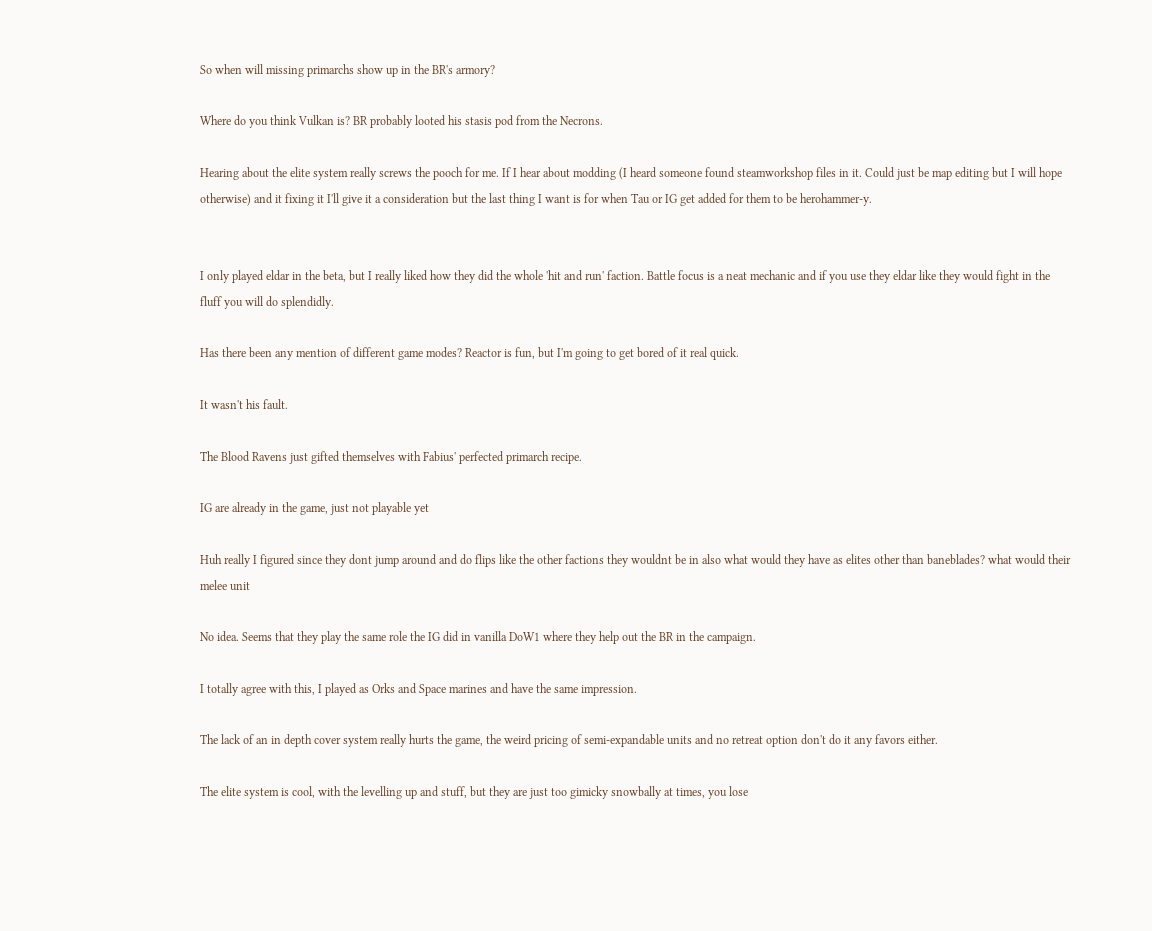So when will missing primarchs show up in the BR's armory?

Where do you think Vulkan is? BR probably looted his stasis pod from the Necrons.

Hearing about the elite system really screws the pooch for me. If I hear about modding (I heard someone found steamworkshop files in it. Could just be map editing but I will hope otherwise) and it fixing it I'll give it a consideration but the last thing I want is for when Tau or IG get added for them to be herohammer-y.


I only played eldar in the beta, but I really liked how they did the whole 'hit and run' faction. Battle focus is a neat mechanic and if you use they eldar like they would fight in the fluff you will do splendidly.

Has there been any mention of different game modes? Reactor is fun, but I'm going to get bored of it real quick.

It wasn't his fault.

The Blood Ravens just gifted themselves with Fabius' perfected primarch recipe.

IG are already in the game, just not playable yet

Huh really I figured since they dont jump around and do flips like the other factions they wouldnt be in also what would they have as elites other than baneblades? what would their melee unit

No idea. Seems that they play the same role the IG did in vanilla DoW1 where they help out the BR in the campaign.

I totally agree with this, I played as Orks and Space marines and have the same impression.

The lack of an in depth cover system really hurts the game, the weird pricing of semi-expandable units and no retreat option don't do it any favors either.

The elite system is cool, with the levelling up and stuff, but they are just too gimicky snowbally at times, you lose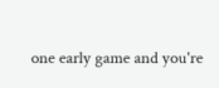one early game and you're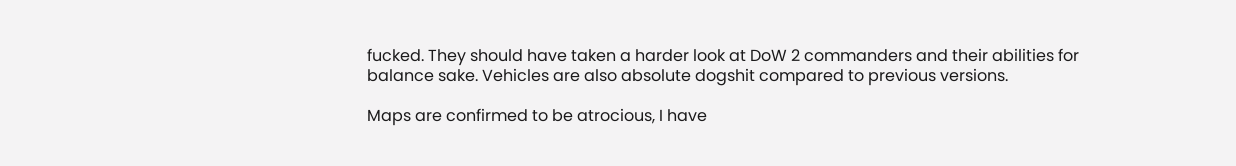fucked. They should have taken a harder look at DoW 2 commanders and their abilities for balance sake. Vehicles are also absolute dogshit compared to previous versions.

Maps are confirmed to be atrocious, I have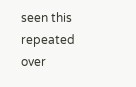seen this repeated over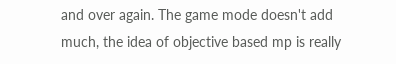and over again. The game mode doesn't add much, the idea of objective based mp is really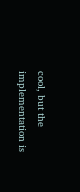cool, but the implementation is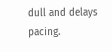dull and delays pacing.